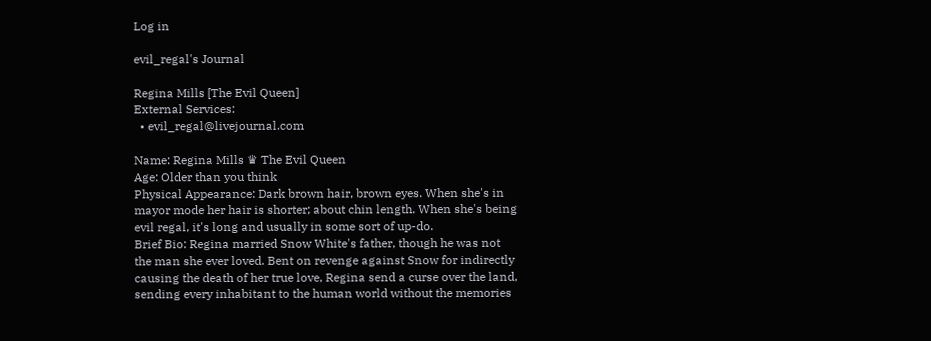Log in

evil_regal's Journal

Regina Mills [The Evil Queen]
External Services:
  • evil_regal@livejournal.com

Name: Regina Mills ♛ The Evil Queen
Age: Older than you think
Physical Appearance: Dark brown hair, brown eyes. When she's in mayor mode her hair is shorter; about chin length. When she's being evil regal, it's long and usually in some sort of up-do.
Brief Bio: Regina married Snow White's father, though he was not the man she ever loved. Bent on revenge against Snow for indirectly causing the death of her true love, Regina send a curse over the land, sending every inhabitant to the human world without the memories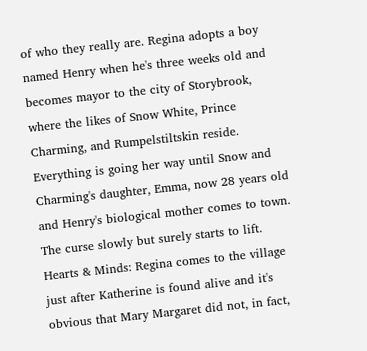of who they really are. Regina adopts a boy named Henry when he's three weeks old and becomes mayor to the city of Storybrook, where the likes of Snow White, Prince Charming, and Rumpelstiltskin reside. Everything is going her way until Snow and Charming's daughter, Emma, now 28 years old and Henry's biological mother comes to town. The curse slowly but surely starts to lift.
Hearts & Minds: Regina comes to the village just after Katherine is found alive and it's obvious that Mary Margaret did not, in fact,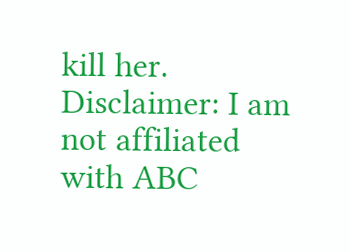kill her.
Disclaimer: I am not affiliated with ABC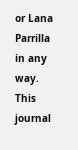or Lana Parrilla in any way. This journal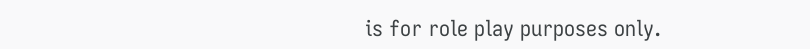is for role play purposes only.